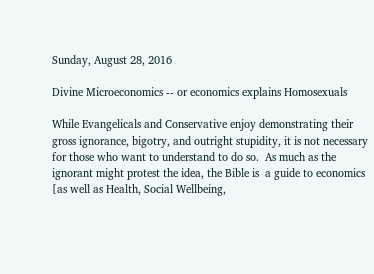Sunday, August 28, 2016

Divine Microeconomics -- or economics explains Homosexuals

While Evangelicals and Conservative enjoy demonstrating their gross ignorance, bigotry, and outright stupidity, it is not necessary for those who want to understand to do so.  As much as the ignorant might protest the idea, the Bible is  a guide to economics [as well as Health, Social Wellbeing,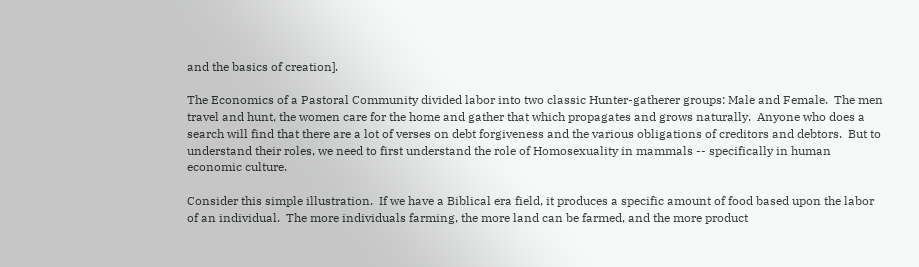and the basics of creation].

The Economics of a Pastoral Community divided labor into two classic Hunter-gatherer groups: Male and Female.  The men travel and hunt, the women care for the home and gather that which propagates and grows naturally.  Anyone who does a search will find that there are a lot of verses on debt forgiveness and the various obligations of creditors and debtors.  But to understand their roles, we need to first understand the role of Homosexuality in mammals -- specifically in human economic culture.

Consider this simple illustration.  If we have a Biblical era field, it produces a specific amount of food based upon the labor of an individual.  The more individuals farming, the more land can be farmed, and the more product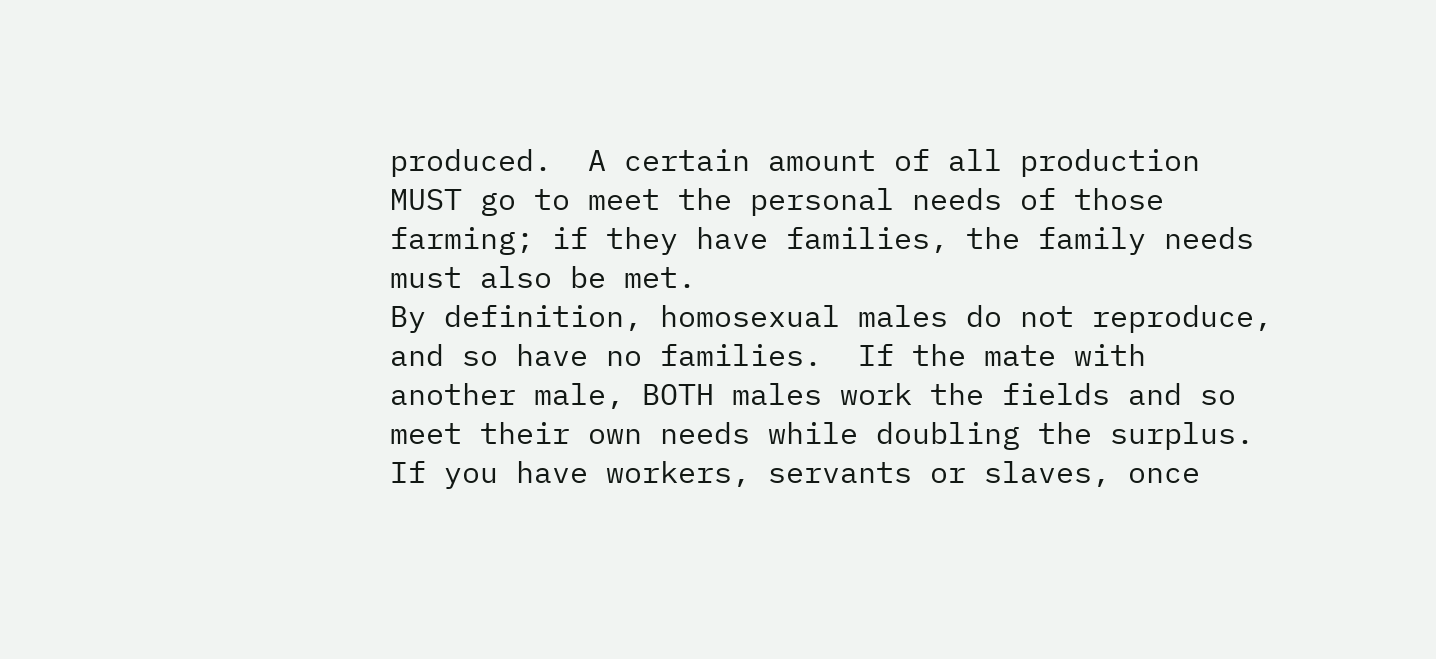produced.  A certain amount of all production MUST go to meet the personal needs of those farming; if they have families, the family needs must also be met.
By definition, homosexual males do not reproduce, and so have no families.  If the mate with another male, BOTH males work the fields and so meet their own needs while doubling the surplus.  If you have workers, servants or slaves, once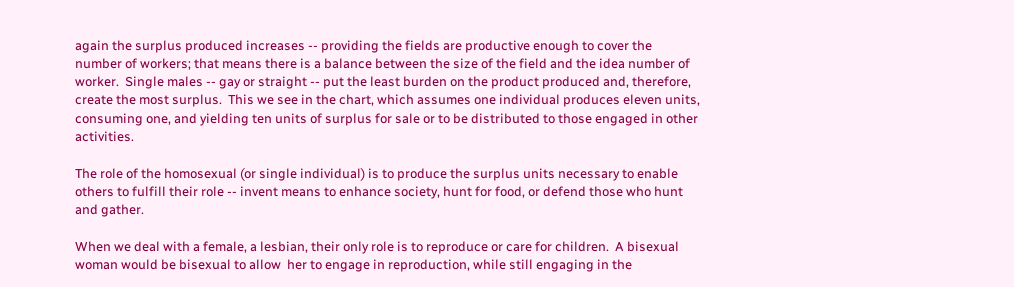again the surplus produced increases -- providing the fields are productive enough to cover the number of workers; that means there is a balance between the size of the field and the idea number of worker.  Single males -- gay or straight -- put the least burden on the product produced and, therefore, create the most surplus.  This we see in the chart, which assumes one individual produces eleven units, consuming one, and yielding ten units of surplus for sale or to be distributed to those engaged in other activities.

The role of the homosexual (or single individual) is to produce the surplus units necessary to enable others to fulfill their role -- invent means to enhance society, hunt for food, or defend those who hunt and gather.

When we deal with a female, a lesbian, their only role is to reproduce or care for children.  A bisexual woman would be bisexual to allow  her to engage in reproduction, while still engaging in the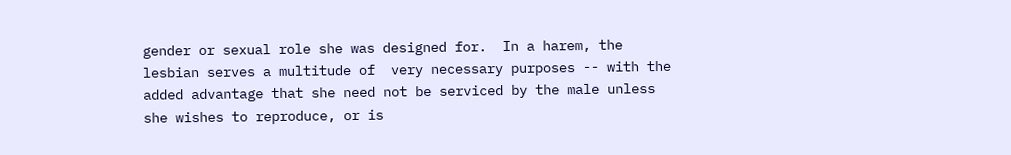gender or sexual role she was designed for.  In a harem, the lesbian serves a multitude of  very necessary purposes -- with the added advantage that she need not be serviced by the male unless she wishes to reproduce, or is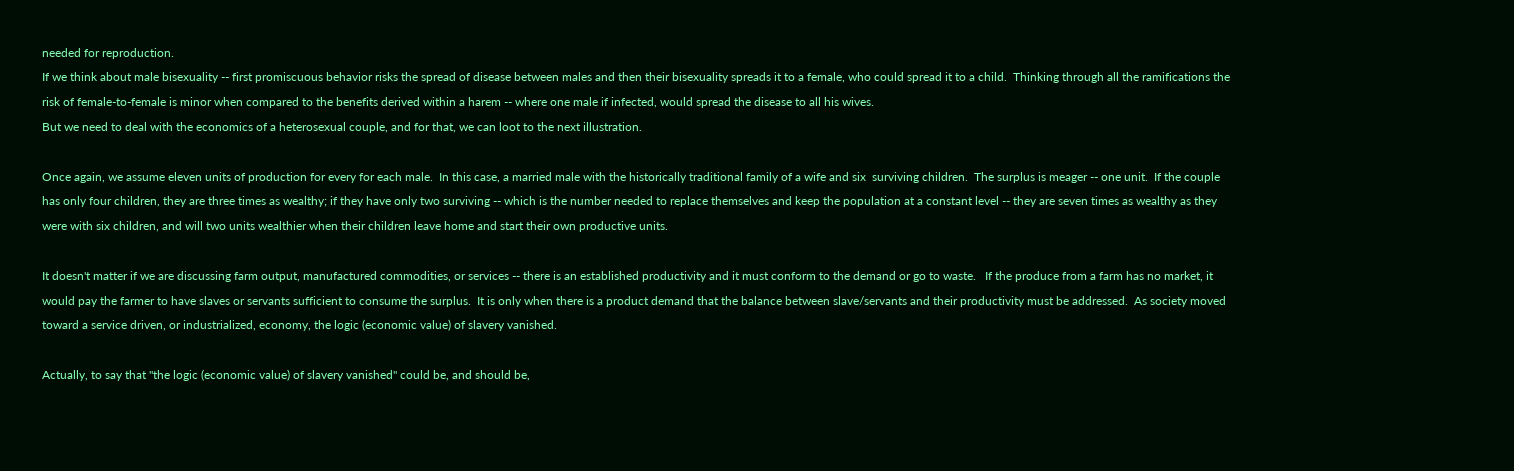needed for reproduction.
If we think about male bisexuality -- first promiscuous behavior risks the spread of disease between males and then their bisexuality spreads it to a female, who could spread it to a child.  Thinking through all the ramifications the risk of female-to-female is minor when compared to the benefits derived within a harem -- where one male if infected, would spread the disease to all his wives.
But we need to deal with the economics of a heterosexual couple, and for that, we can loot to the next illustration.

Once again, we assume eleven units of production for every for each male.  In this case, a married male with the historically traditional family of a wife and six  surviving children.  The surplus is meager -- one unit.  If the couple has only four children, they are three times as wealthy; if they have only two surviving -- which is the number needed to replace themselves and keep the population at a constant level -- they are seven times as wealthy as they were with six children, and will two units wealthier when their children leave home and start their own productive units.

It doesn't matter if we are discussing farm output, manufactured commodities, or services -- there is an established productivity and it must conform to the demand or go to waste.   If the produce from a farm has no market, it would pay the farmer to have slaves or servants sufficient to consume the surplus.  It is only when there is a product demand that the balance between slave/servants and their productivity must be addressed.  As society moved toward a service driven, or industrialized, economy, the logic (economic value) of slavery vanished.

Actually, to say that "the logic (economic value) of slavery vanished" could be, and should be,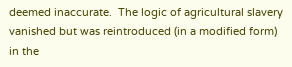deemed inaccurate.  The logic of agricultural slavery vanished but was reintroduced (in a modified form) in the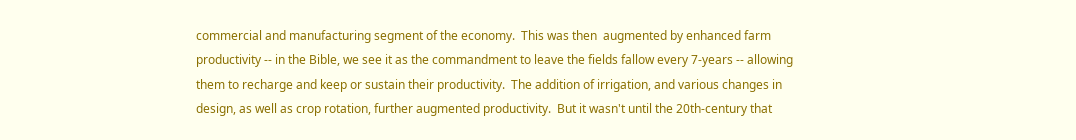commercial and manufacturing segment of the economy.  This was then  augmented by enhanced farm productivity -- in the Bible, we see it as the commandment to leave the fields fallow every 7-years -- allowing them to recharge and keep or sustain their productivity.  The addition of irrigation, and various changes in design, as well as crop rotation, further augmented productivity.  But it wasn't until the 20th-century that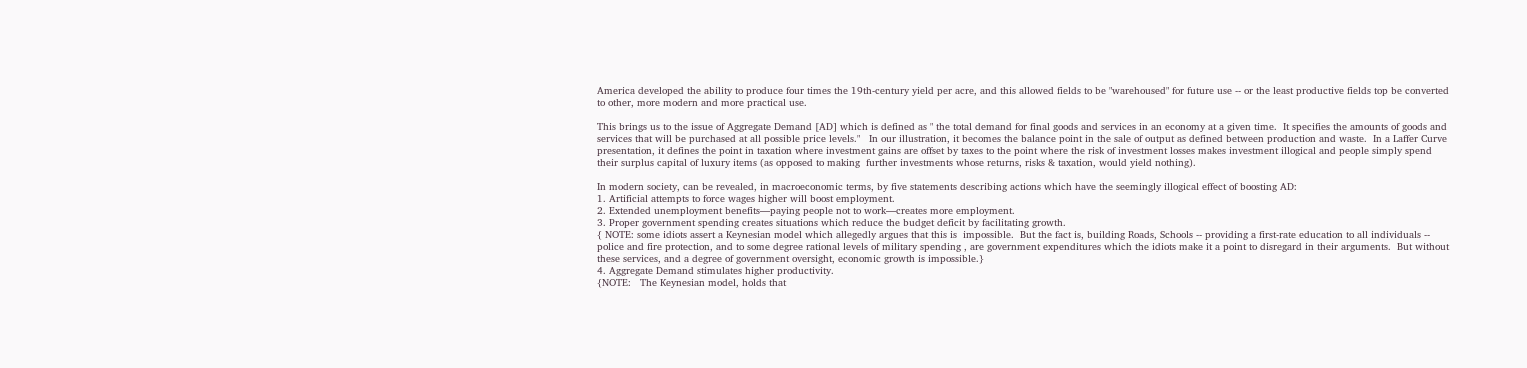America developed the ability to produce four times the 19th-century yield per acre, and this allowed fields to be "warehoused" for future use -- or the least productive fields top be converted to other, more modern and more practical use.

This brings us to the issue of Aggregate Demand [AD] which is defined as " the total demand for final goods and services in an economy at a given time.  It specifies the amounts of goods and services that will be purchased at all possible price levels."   In our illustration, it becomes the balance point in the sale of output as defined between production and waste.  In a Laffer Curve presentation, it defines the point in taxation where investment gains are offset by taxes to the point where the risk of investment losses makes investment illogical and people simply spend their surplus capital of luxury items (as opposed to making  further investments whose returns, risks & taxation, would yield nothing).

In modern society, can be revealed, in macroeconomic terms, by five statements describing actions which have the seemingly illogical effect of boosting AD:
1. Artificial attempts to force wages higher will boost employment.
2. Extended unemployment benefits—paying people not to work—creates more employment.
3. Proper government spending creates situations which reduce the budget deficit by facilitating growth.
{ NOTE: some idiots assert a Keynesian model which allegedly argues that this is  impossible.  But the fact is, building Roads, Schools -- providing a first-rate education to all individuals -- police and fire protection, and to some degree rational levels of military spending , are government expenditures which the idiots make it a point to disregard in their arguments.  But without these services, and a degree of government oversight, economic growth is impossible.}
4. Aggregate Demand stimulates higher productivity.
{NOTE:   The Keynesian model, holds that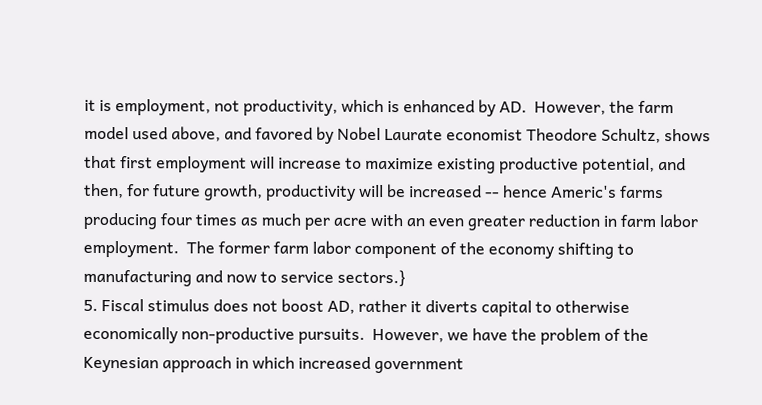it is employment, not productivity, which is enhanced by AD.  However, the farm model used above, and favored by Nobel Laurate economist Theodore Schultz, shows that first employment will increase to maximize existing productive potential, and then, for future growth, productivity will be increased -- hence Americ's farms producing four times as much per acre with an even greater reduction in farm labor employment.  The former farm labor component of the economy shifting to manufacturing and now to service sectors.}
5. Fiscal stimulus does not boost AD, rather it diverts capital to otherwise economically non-productive pursuits.  However, we have the problem of the Keynesian approach in which increased government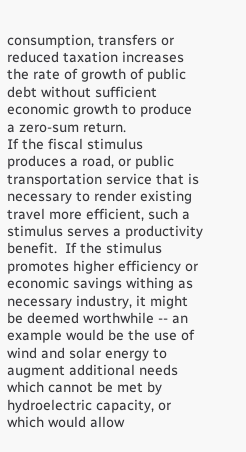consumption, transfers or reduced taxation increases the rate of growth of public debt without sufficient economic growth to produce a zero-sum return.
If the fiscal stimulus produces a road, or public transportation service that is necessary to render existing travel more efficient, such a stimulus serves a productivity benefit.  If the stimulus promotes higher efficiency or economic savings withing as necessary industry, it might be deemed worthwhile -- an example would be the use of wind and solar energy to augment additional needs which cannot be met by hydroelectric capacity, or which would allow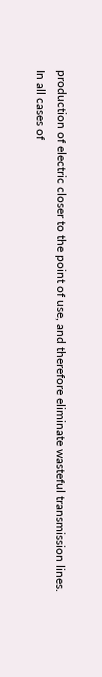production of electric closer to the point of use, and therefore eliminate wasteful transmission lines.
In all cases of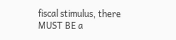fiscal stimulus, there MUST BE a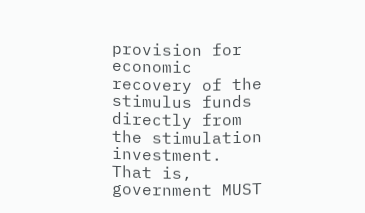provision for economic recovery of the stimulus funds directly from the stimulation investment.  That is, government MUST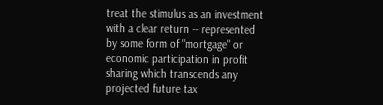treat the stimulus as an investment with a clear return -- represented by some form of "mortgage" or economic participation in profit sharing which transcends any projected future tax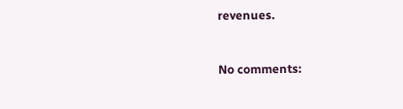revenues.


No comments: